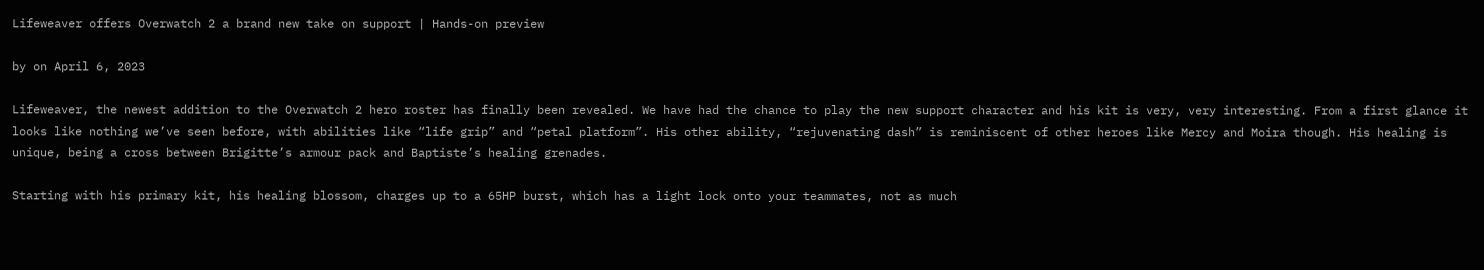Lifeweaver offers Overwatch 2 a brand new take on support | Hands-on preview

by on April 6, 2023

Lifeweaver, the newest addition to the Overwatch 2 hero roster has finally been revealed. We have had the chance to play the new support character and his kit is very, very interesting. From a first glance it looks like nothing we’ve seen before, with abilities like “life grip” and “petal platform”. His other ability, “rejuvenating dash” is reminiscent of other heroes like Mercy and Moira though. His healing is unique, being a cross between Brigitte’s armour pack and Baptiste’s healing grenades.

Starting with his primary kit, his healing blossom, charges up to a 65HP burst, which has a light lock onto your teammates, not as much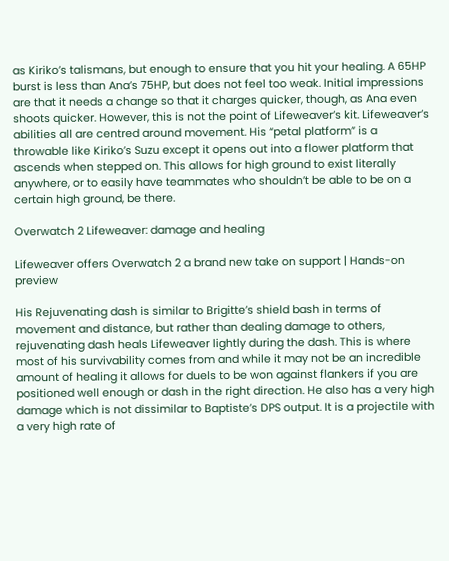as Kiriko’s talismans, but enough to ensure that you hit your healing. A 65HP burst is less than Ana’s 75HP, but does not feel too weak. Initial impressions are that it needs a change so that it charges quicker, though, as Ana even shoots quicker. However, this is not the point of Lifeweaver’s kit. Lifeweaver’s abilities all are centred around movement. His “petal platform” is a throwable like Kiriko’s Suzu except it opens out into a flower platform that ascends when stepped on. This allows for high ground to exist literally anywhere, or to easily have teammates who shouldn’t be able to be on a certain high ground, be there.

Overwatch 2 Lifeweaver: damage and healing

Lifeweaver offers Overwatch 2 a brand new take on support | Hands-on preview

His Rejuvenating dash is similar to Brigitte’s shield bash in terms of movement and distance, but rather than dealing damage to others, rejuvenating dash heals Lifeweaver lightly during the dash. This is where most of his survivability comes from and while it may not be an incredible amount of healing it allows for duels to be won against flankers if you are positioned well enough or dash in the right direction. He also has a very high damage which is not dissimilar to Baptiste’s DPS output. It is a projectile with a very high rate of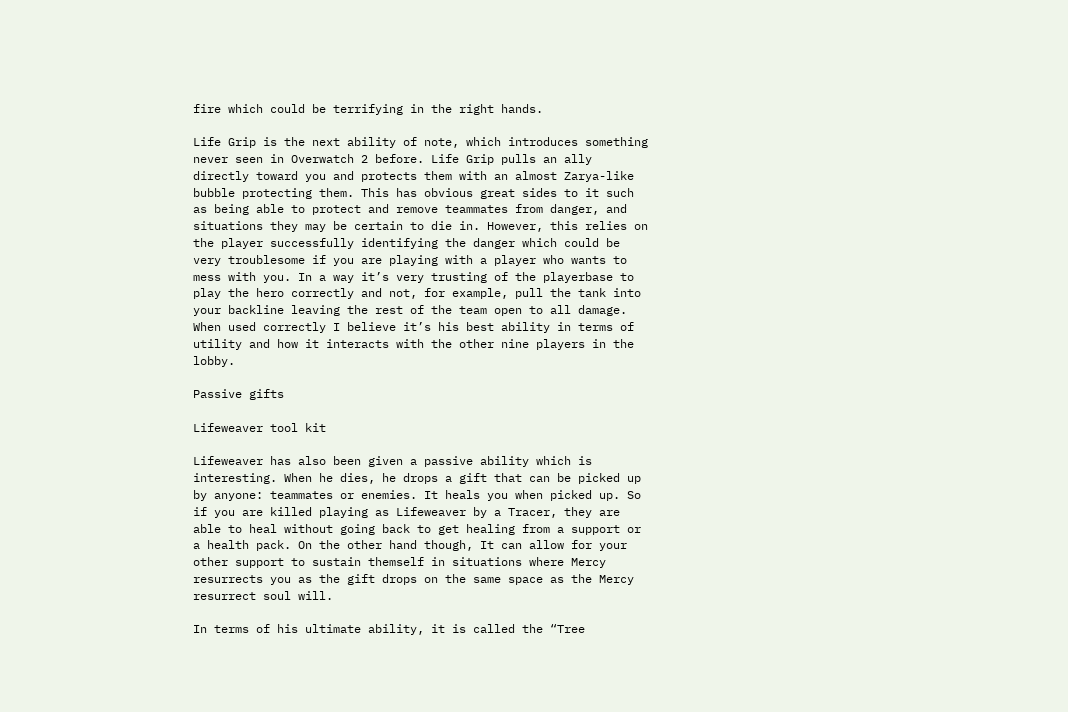fire which could be terrifying in the right hands.

Life Grip is the next ability of note, which introduces something never seen in Overwatch 2 before. Life Grip pulls an ally directly toward you and protects them with an almost Zarya-like bubble protecting them. This has obvious great sides to it such as being able to protect and remove teammates from danger, and situations they may be certain to die in. However, this relies on the player successfully identifying the danger which could be very troublesome if you are playing with a player who wants to mess with you. In a way it’s very trusting of the playerbase to play the hero correctly and not, for example, pull the tank into your backline leaving the rest of the team open to all damage. When used correctly I believe it’s his best ability in terms of utility and how it interacts with the other nine players in the lobby.

Passive gifts

Lifeweaver tool kit

Lifeweaver has also been given a passive ability which is interesting. When he dies, he drops a gift that can be picked up by anyone: teammates or enemies. It heals you when picked up. So if you are killed playing as Lifeweaver by a Tracer, they are able to heal without going back to get healing from a support or a health pack. On the other hand though, It can allow for your other support to sustain themself in situations where Mercy resurrects you as the gift drops on the same space as the Mercy resurrect soul will.

In terms of his ultimate ability, it is called the “Tree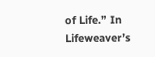of Life.” In Lifeweaver’s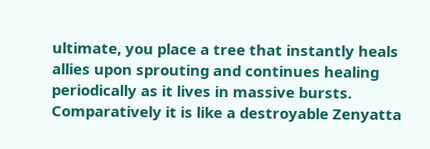ultimate, you place a tree that instantly heals allies upon sprouting and continues healing periodically as it lives in massive bursts. Comparatively it is like a destroyable Zenyatta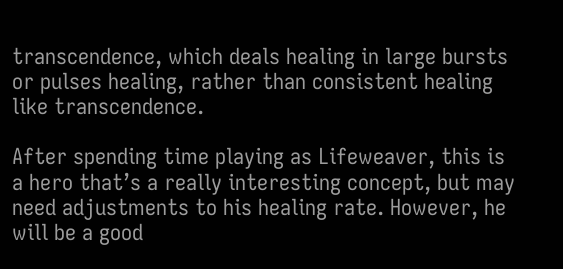transcendence, which deals healing in large bursts or pulses healing, rather than consistent healing like transcendence.

After spending time playing as Lifeweaver, this is a hero that’s a really interesting concept, but may need adjustments to his healing rate. However, he will be a good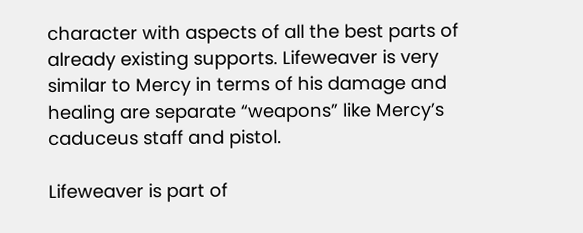character with aspects of all the best parts of already existing supports. Lifeweaver is very similar to Mercy in terms of his damage and healing are separate “weapons” like Mercy’s caduceus staff and pistol.

Lifeweaver is part of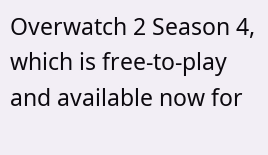Overwatch 2 Season 4, which is free-to-play and available now for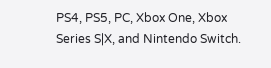PS4, PS5, PC, Xbox One, Xbox Series S|X, and Nintendo Switch.